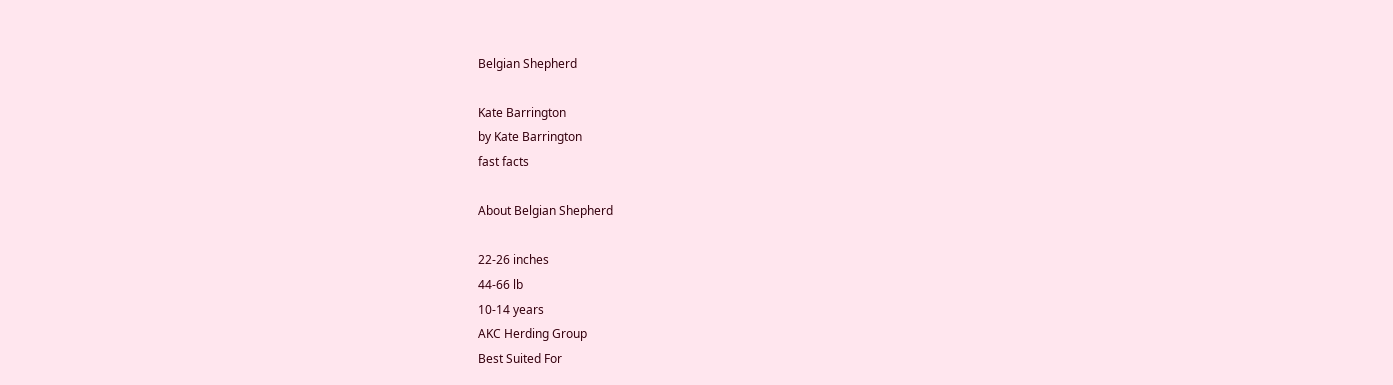Belgian Shepherd

Kate Barrington
by Kate Barrington
fast facts

About Belgian Shepherd

22-26 inches
44-66 lb
10-14 years
AKC Herding Group
Best Suited For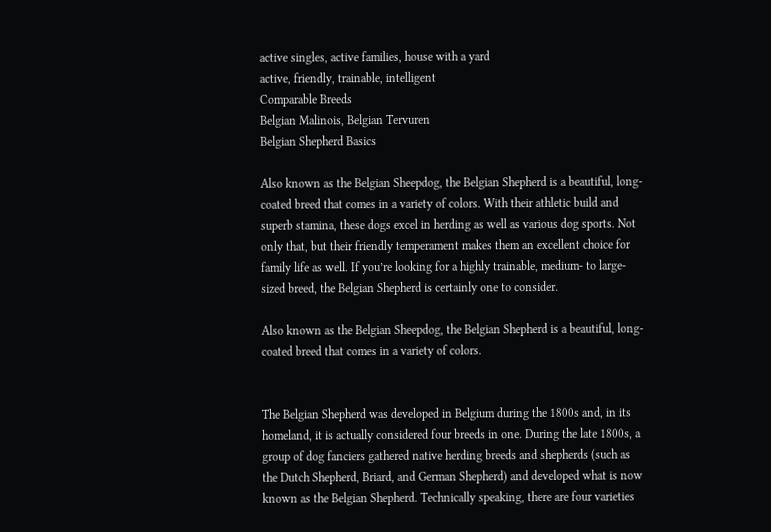active singles, active families, house with a yard
active, friendly, trainable, intelligent
Comparable Breeds
Belgian Malinois, Belgian Tervuren
Belgian Shepherd Basics

Also known as the Belgian Sheepdog, the Belgian Shepherd is a beautiful, long-coated breed that comes in a variety of colors. With their athletic build and superb stamina, these dogs excel in herding as well as various dog sports. Not only that, but their friendly temperament makes them an excellent choice for family life as well. If you’re looking for a highly trainable, medium- to large-sized breed, the Belgian Shepherd is certainly one to consider.

Also known as the Belgian Sheepdog, the Belgian Shepherd is a beautiful, long-coated breed that comes in a variety of colors.


The Belgian Shepherd was developed in Belgium during the 1800s and, in its homeland, it is actually considered four breeds in one. During the late 1800s, a group of dog fanciers gathered native herding breeds and shepherds (such as the Dutch Shepherd, Briard, and German Shepherd) and developed what is now known as the Belgian Shepherd. Technically speaking, there are four varieties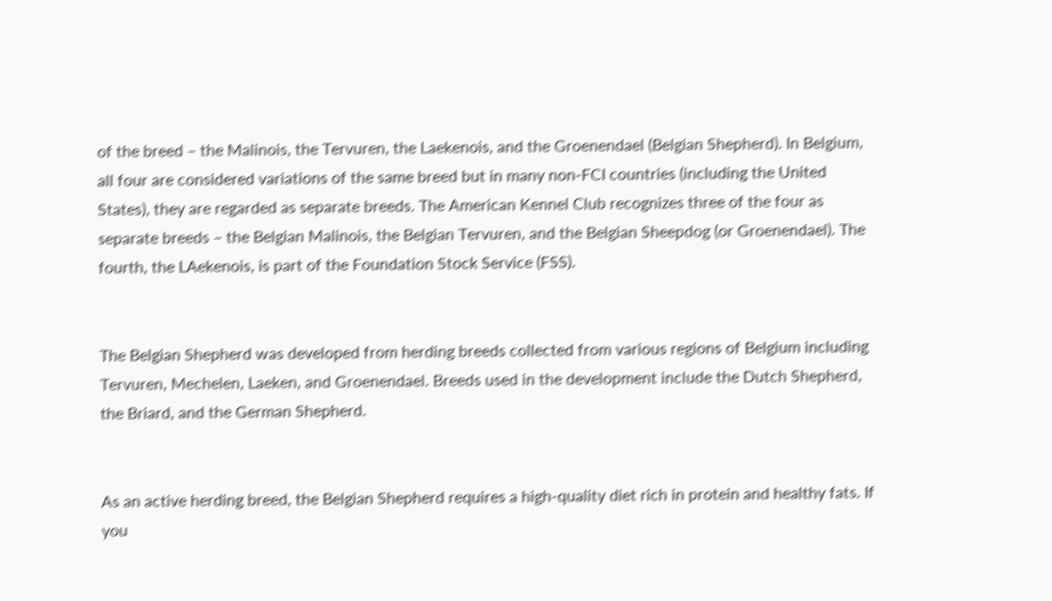of the breed – the Malinois, the Tervuren, the Laekenois, and the Groenendael (Belgian Shepherd). In Belgium, all four are considered variations of the same breed but in many non-FCI countries (including the United States), they are regarded as separate breeds. The American Kennel Club recognizes three of the four as separate breeds – the Belgian Malinois, the Belgian Tervuren, and the Belgian Sheepdog (or Groenendael). The fourth, the LAekenois, is part of the Foundation Stock Service (FSS).


The Belgian Shepherd was developed from herding breeds collected from various regions of Belgium including Tervuren, Mechelen, Laeken, and Groenendael. Breeds used in the development include the Dutch Shepherd, the Briard, and the German Shepherd.


As an active herding breed, the Belgian Shepherd requires a high-quality diet rich in protein and healthy fats. If you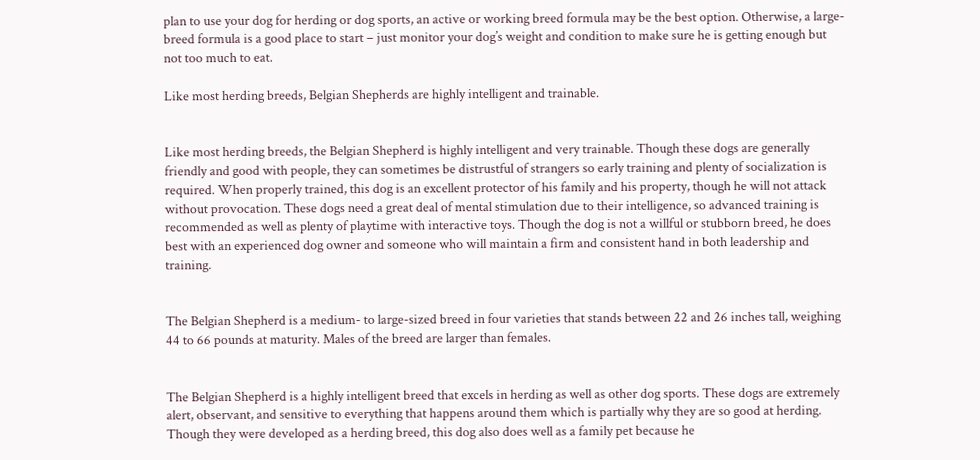plan to use your dog for herding or dog sports, an active or working breed formula may be the best option. Otherwise, a large-breed formula is a good place to start – just monitor your dog’s weight and condition to make sure he is getting enough but not too much to eat.

Like most herding breeds, Belgian Shepherds are highly intelligent and trainable.


Like most herding breeds, the Belgian Shepherd is highly intelligent and very trainable. Though these dogs are generally friendly and good with people, they can sometimes be distrustful of strangers so early training and plenty of socialization is required. When properly trained, this dog is an excellent protector of his family and his property, though he will not attack without provocation. These dogs need a great deal of mental stimulation due to their intelligence, so advanced training is recommended as well as plenty of playtime with interactive toys. Though the dog is not a willful or stubborn breed, he does best with an experienced dog owner and someone who will maintain a firm and consistent hand in both leadership and training.


The Belgian Shepherd is a medium- to large-sized breed in four varieties that stands between 22 and 26 inches tall, weighing 44 to 66 pounds at maturity. Males of the breed are larger than females.


The Belgian Shepherd is a highly intelligent breed that excels in herding as well as other dog sports. These dogs are extremely alert, observant, and sensitive to everything that happens around them which is partially why they are so good at herding. Though they were developed as a herding breed, this dog also does well as a family pet because he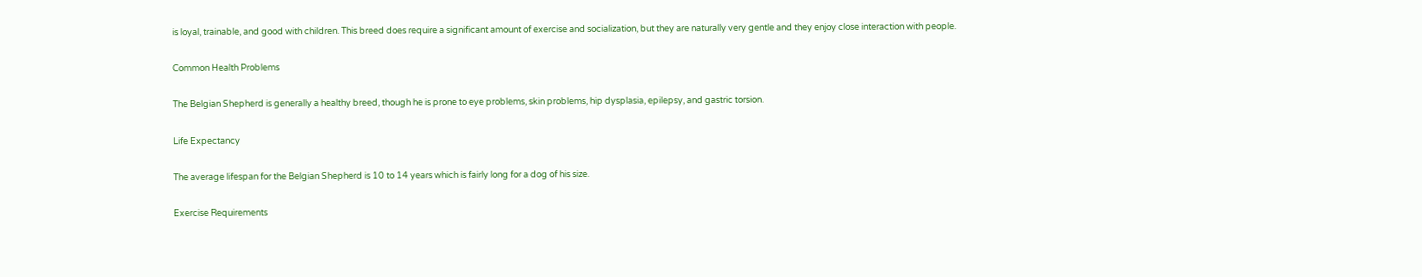is loyal, trainable, and good with children. This breed does require a significant amount of exercise and socialization, but they are naturally very gentle and they enjoy close interaction with people.

Common Health Problems

The Belgian Shepherd is generally a healthy breed, though he is prone to eye problems, skin problems, hip dysplasia, epilepsy, and gastric torsion.

Life Expectancy

The average lifespan for the Belgian Shepherd is 10 to 14 years which is fairly long for a dog of his size.

Exercise Requirements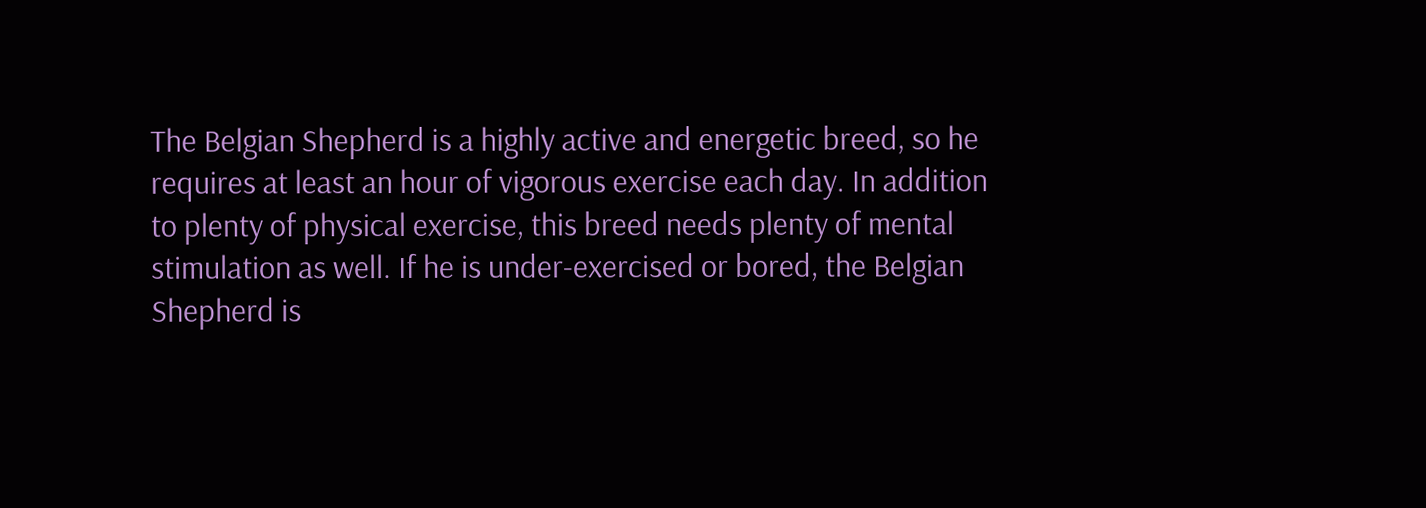The Belgian Shepherd is a highly active and energetic breed, so he requires at least an hour of vigorous exercise each day. In addition to plenty of physical exercise, this breed needs plenty of mental stimulation as well. If he is under-exercised or bored, the Belgian Shepherd is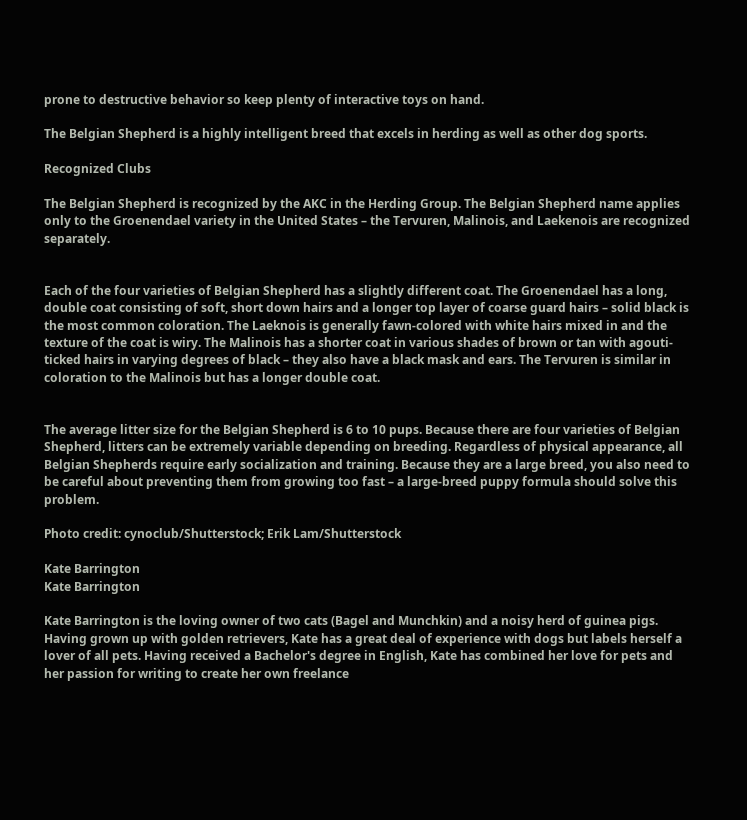prone to destructive behavior so keep plenty of interactive toys on hand.

The Belgian Shepherd is a highly intelligent breed that excels in herding as well as other dog sports.

Recognized Clubs

The Belgian Shepherd is recognized by the AKC in the Herding Group. The Belgian Shepherd name applies only to the Groenendael variety in the United States – the Tervuren, Malinois, and Laekenois are recognized separately.


Each of the four varieties of Belgian Shepherd has a slightly different coat. The Groenendael has a long, double coat consisting of soft, short down hairs and a longer top layer of coarse guard hairs – solid black is the most common coloration. The Laeknois is generally fawn-colored with white hairs mixed in and the texture of the coat is wiry. The Malinois has a shorter coat in various shades of brown or tan with agouti-ticked hairs in varying degrees of black – they also have a black mask and ears. The Tervuren is similar in coloration to the Malinois but has a longer double coat.


The average litter size for the Belgian Shepherd is 6 to 10 pups. Because there are four varieties of Belgian Shepherd, litters can be extremely variable depending on breeding. Regardless of physical appearance, all Belgian Shepherds require early socialization and training. Because they are a large breed, you also need to be careful about preventing them from growing too fast – a large-breed puppy formula should solve this problem.

Photo credit: cynoclub/Shutterstock; Erik Lam/Shutterstock

Kate Barrington
Kate Barrington

Kate Barrington is the loving owner of two cats (Bagel and Munchkin) and a noisy herd of guinea pigs. Having grown up with golden retrievers, Kate has a great deal of experience with dogs but labels herself a lover of all pets. Having received a Bachelor's degree in English, Kate has combined her love for pets and her passion for writing to create her own freelance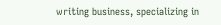writing business, specializing in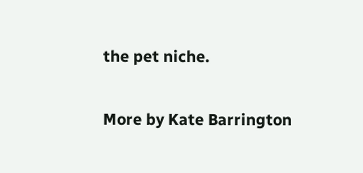the pet niche.

More by Kate Barrington